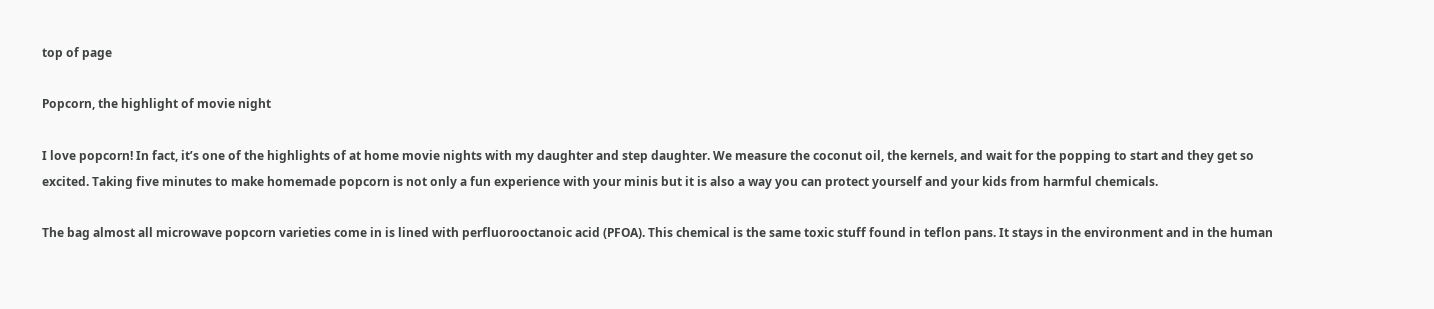top of page

Popcorn, the highlight of movie night

I love popcorn! In fact, it’s one of the highlights of at home movie nights with my daughter and step daughter. We measure the coconut oil, the kernels, and wait for the popping to start and they get so excited. Taking five minutes to make homemade popcorn is not only a fun experience with your minis but it is also a way you can protect yourself and your kids from harmful chemicals.

The bag almost all microwave popcorn varieties come in is lined with perfluorooctanoic acid (PFOA). This chemical is the same toxic stuff found in teflon pans. It stays in the environment and in the human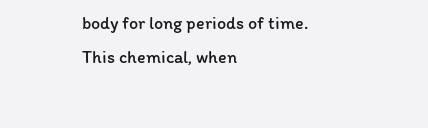body for long periods of time. This chemical, when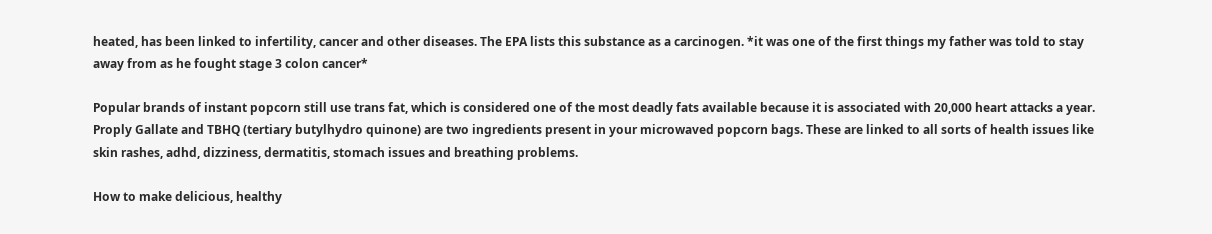heated, has been linked to infertility, cancer and other diseases. The EPA lists this substance as a carcinogen. *it was one of the first things my father was told to stay away from as he fought stage 3 colon cancer*

Popular brands of instant popcorn still use trans fat, which is considered one of the most deadly fats available because it is associated with 20,000 heart attacks a year. Proply Gallate and TBHQ (tertiary butylhydro quinone) are two ingredients present in your microwaved popcorn bags. These are linked to all sorts of health issues like skin rashes, adhd, dizziness, dermatitis, stomach issues and breathing problems.

How to make delicious, healthy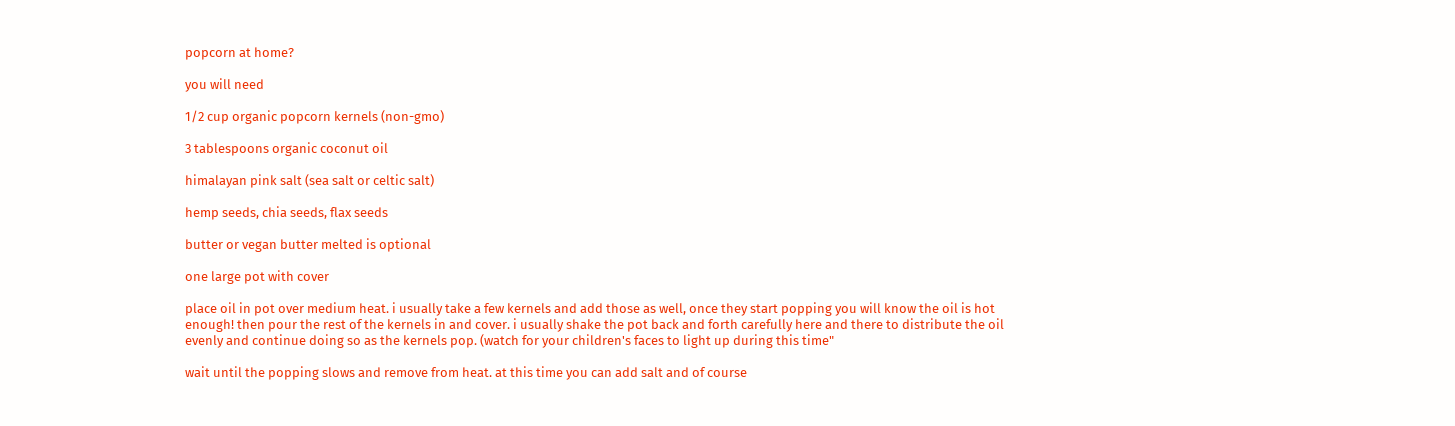popcorn at home?

you will need

1/2 cup organic popcorn kernels (non-gmo)

3 tablespoons organic coconut oil

himalayan pink salt (sea salt or celtic salt)

hemp seeds, chia seeds, flax seeds

butter or vegan butter melted is optional

one large pot with cover

place oil in pot over medium heat. i usually take a few kernels and add those as well, once they start popping you will know the oil is hot enough! then pour the rest of the kernels in and cover. i usually shake the pot back and forth carefully here and there to distribute the oil evenly and continue doing so as the kernels pop. (watch for your children's faces to light up during this time"

wait until the popping slows and remove from heat. at this time you can add salt and of course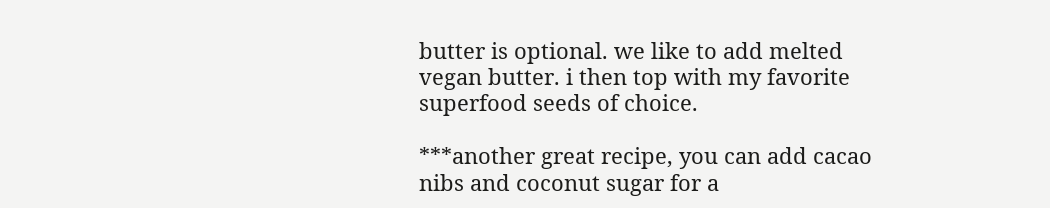butter is optional. we like to add melted vegan butter. i then top with my favorite superfood seeds of choice.

***another great recipe, you can add cacao nibs and coconut sugar for a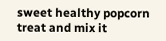sweet healthy popcorn treat and mix it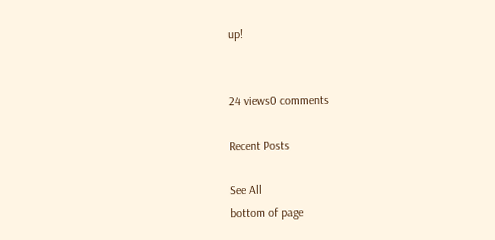up!


24 views0 comments

Recent Posts

See All
bottom of page